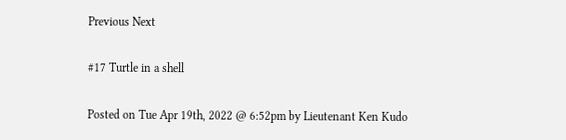Previous Next

#17 Turtle in a shell

Posted on Tue Apr 19th, 2022 @ 6:52pm by Lieutenant Ken Kudo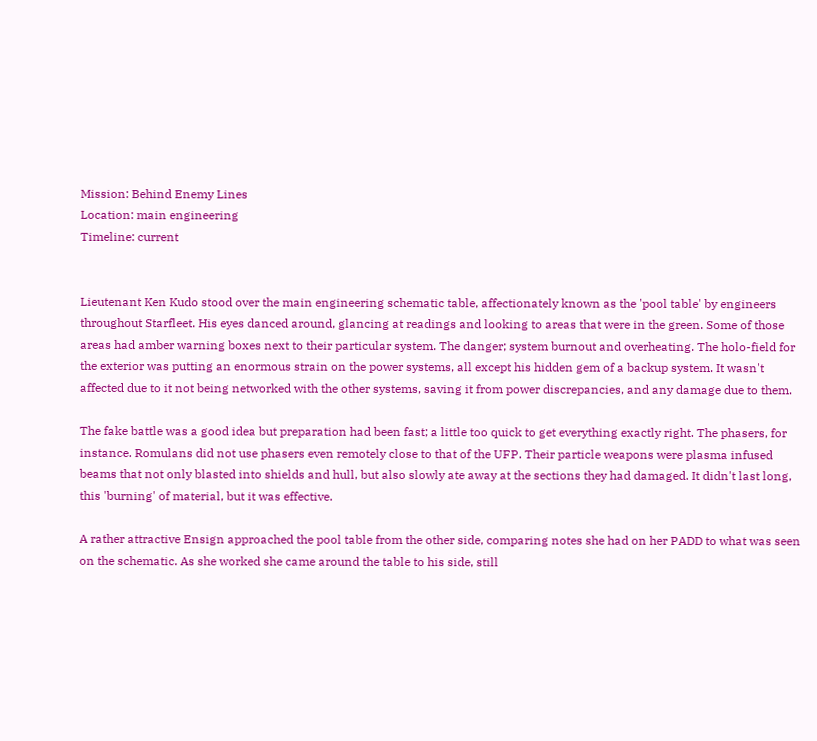Mission: Behind Enemy Lines
Location: main engineering
Timeline: current


Lieutenant Ken Kudo stood over the main engineering schematic table, affectionately known as the 'pool table' by engineers throughout Starfleet. His eyes danced around, glancing at readings and looking to areas that were in the green. Some of those areas had amber warning boxes next to their particular system. The danger; system burnout and overheating. The holo-field for the exterior was putting an enormous strain on the power systems, all except his hidden gem of a backup system. It wasn't affected due to it not being networked with the other systems, saving it from power discrepancies, and any damage due to them.

The fake battle was a good idea but preparation had been fast; a little too quick to get everything exactly right. The phasers, for instance. Romulans did not use phasers even remotely close to that of the UFP. Their particle weapons were plasma infused beams that not only blasted into shields and hull, but also slowly ate away at the sections they had damaged. It didn't last long, this 'burning' of material, but it was effective.

A rather attractive Ensign approached the pool table from the other side, comparing notes she had on her PADD to what was seen on the schematic. As she worked she came around the table to his side, still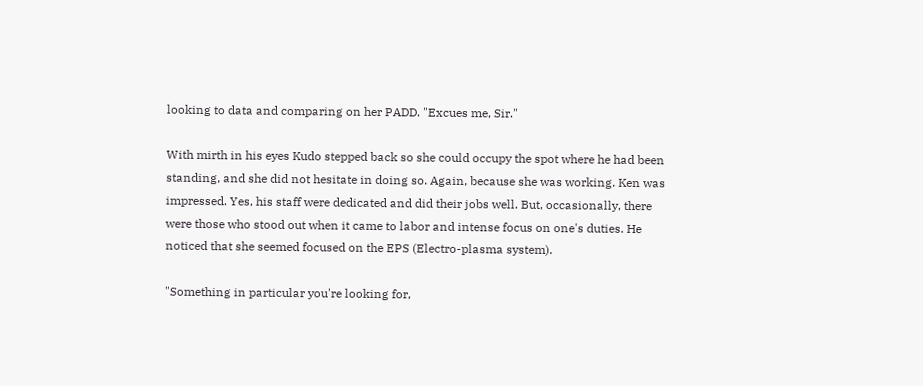looking to data and comparing on her PADD. "Excues me, Sir."

With mirth in his eyes Kudo stepped back so she could occupy the spot where he had been standing, and she did not hesitate in doing so. Again, because she was working. Ken was impressed. Yes, his staff were dedicated and did their jobs well. But, occasionally, there were those who stood out when it came to labor and intense focus on one's duties. He noticed that she seemed focused on the EPS (Electro-plasma system).

"Something in particular you're looking for,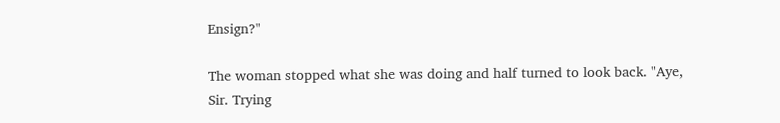Ensign?"

The woman stopped what she was doing and half turned to look back. "Aye, Sir. Trying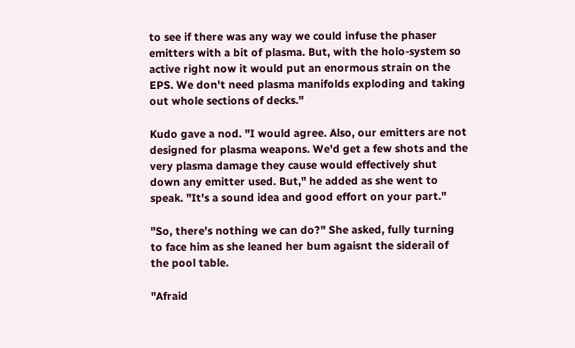to see if there was any way we could infuse the phaser emitters with a bit of plasma. But, with the holo-system so active right now it would put an enormous strain on the EPS. We don't need plasma manifolds exploding and taking out whole sections of decks."

Kudo gave a nod. "I would agree. Also, our emitters are not designed for plasma weapons. We'd get a few shots and the very plasma damage they cause would effectively shut down any emitter used. But," he added as she went to speak. "It's a sound idea and good effort on your part."

"So, there's nothing we can do?" She asked, fully turning to face him as she leaned her bum agaisnt the siderail of the pool table.

"Afraid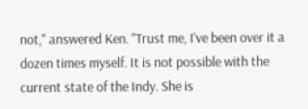not," answered Ken. "Trust me, I've been over it a dozen times myself. It is not possible with the current state of the Indy. She is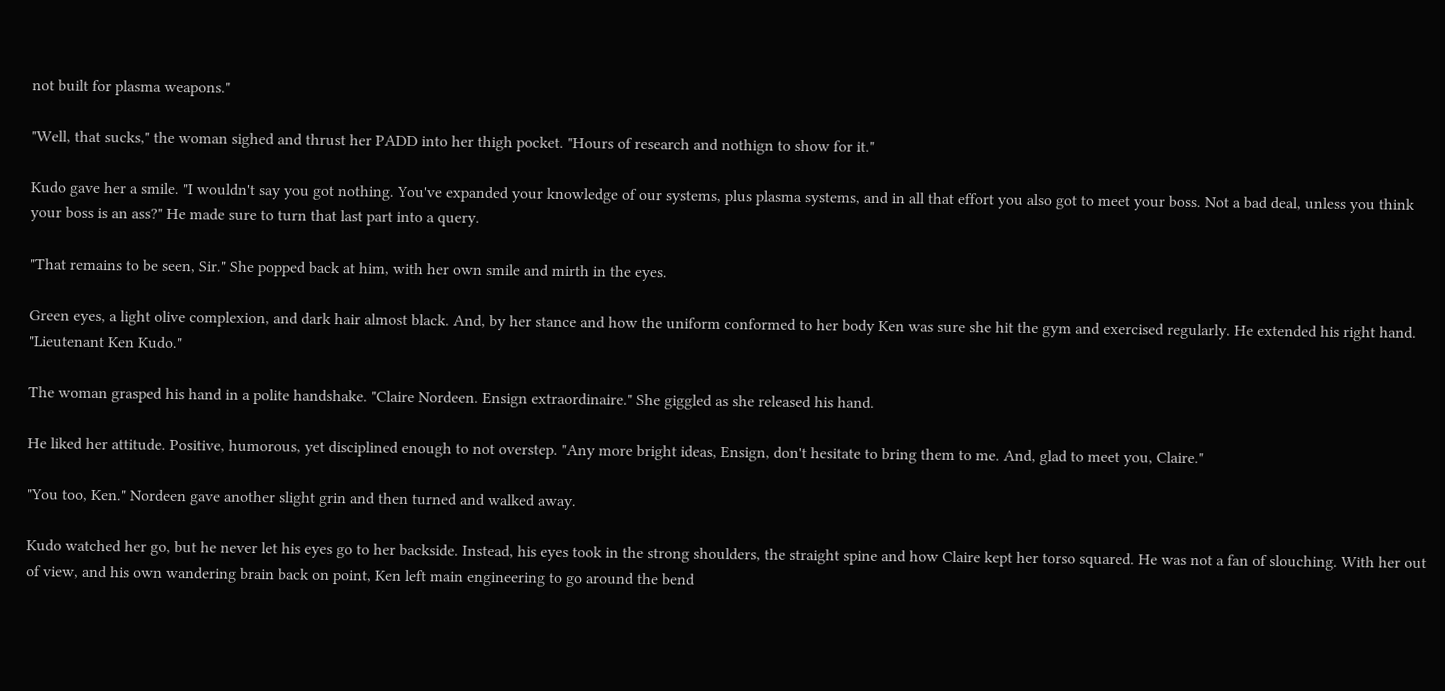not built for plasma weapons."

"Well, that sucks," the woman sighed and thrust her PADD into her thigh pocket. "Hours of research and nothign to show for it."

Kudo gave her a smile. "I wouldn't say you got nothing. You've expanded your knowledge of our systems, plus plasma systems, and in all that effort you also got to meet your boss. Not a bad deal, unless you think your boss is an ass?" He made sure to turn that last part into a query.

"That remains to be seen, Sir." She popped back at him, with her own smile and mirth in the eyes.

Green eyes, a light olive complexion, and dark hair almost black. And, by her stance and how the uniform conformed to her body Ken was sure she hit the gym and exercised regularly. He extended his right hand. "Lieutenant Ken Kudo."

The woman grasped his hand in a polite handshake. "Claire Nordeen. Ensign extraordinaire." She giggled as she released his hand.

He liked her attitude. Positive, humorous, yet disciplined enough to not overstep. "Any more bright ideas, Ensign, don't hesitate to bring them to me. And, glad to meet you, Claire."

"You too, Ken." Nordeen gave another slight grin and then turned and walked away.

Kudo watched her go, but he never let his eyes go to her backside. Instead, his eyes took in the strong shoulders, the straight spine and how Claire kept her torso squared. He was not a fan of slouching. With her out of view, and his own wandering brain back on point, Ken left main engineering to go around the bend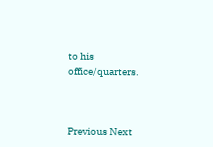to his office/quarters.



Previous Next